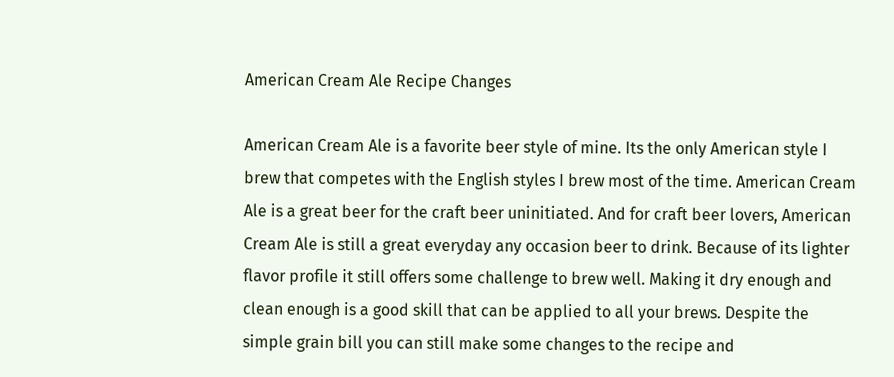American Cream Ale Recipe Changes

American Cream Ale is a favorite beer style of mine. Its the only American style I brew that competes with the English styles I brew most of the time. American Cream Ale is a great beer for the craft beer uninitiated. And for craft beer lovers, American Cream Ale is still a great everyday any occasion beer to drink. Because of its lighter flavor profile it still offers some challenge to brew well. Making it dry enough and clean enough is a good skill that can be applied to all your brews. Despite the simple grain bill you can still make some changes to the recipe and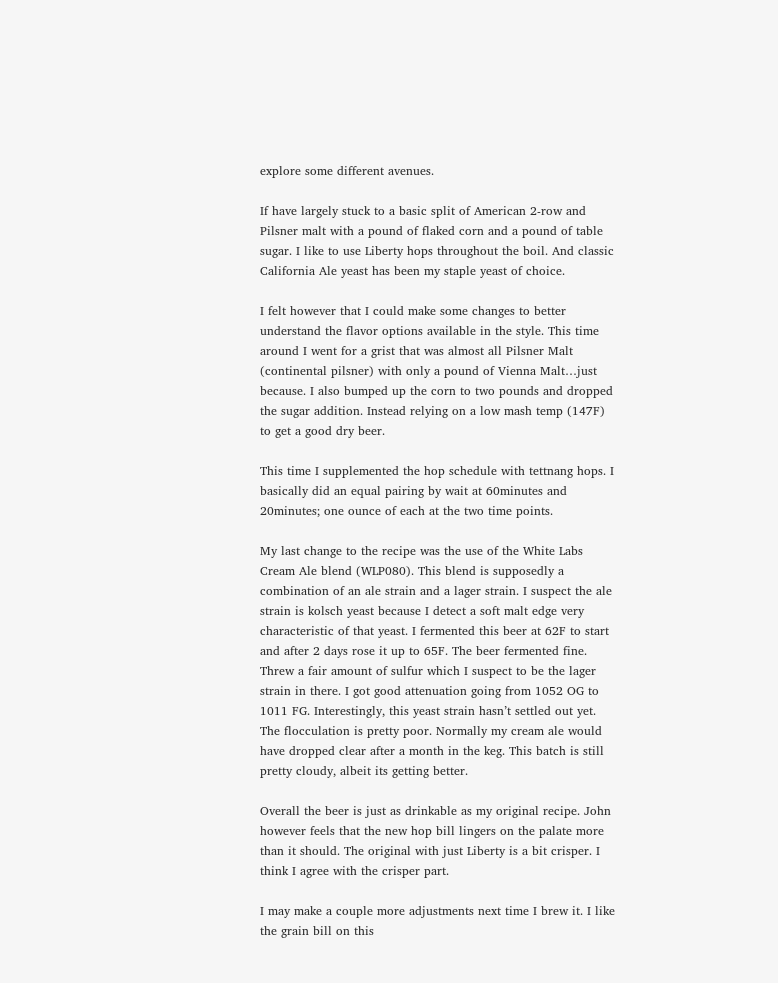explore some different avenues.

If have largely stuck to a basic split of American 2-row and Pilsner malt with a pound of flaked corn and a pound of table sugar. I like to use Liberty hops throughout the boil. And classic California Ale yeast has been my staple yeast of choice.

I felt however that I could make some changes to better understand the flavor options available in the style. This time around I went for a grist that was almost all Pilsner Malt (continental pilsner) with only a pound of Vienna Malt…just because. I also bumped up the corn to two pounds and dropped the sugar addition. Instead relying on a low mash temp (147F) to get a good dry beer.

This time I supplemented the hop schedule with tettnang hops. I basically did an equal pairing by wait at 60minutes and 20minutes; one ounce of each at the two time points.

My last change to the recipe was the use of the White Labs Cream Ale blend (WLP080). This blend is supposedly a combination of an ale strain and a lager strain. I suspect the ale strain is kolsch yeast because I detect a soft malt edge very characteristic of that yeast. I fermented this beer at 62F to start and after 2 days rose it up to 65F. The beer fermented fine. Threw a fair amount of sulfur which I suspect to be the lager strain in there. I got good attenuation going from 1052 OG to 1011 FG. Interestingly, this yeast strain hasn’t settled out yet. The flocculation is pretty poor. Normally my cream ale would have dropped clear after a month in the keg. This batch is still pretty cloudy, albeit its getting better.

Overall the beer is just as drinkable as my original recipe. John however feels that the new hop bill lingers on the palate more than it should. The original with just Liberty is a bit crisper. I think I agree with the crisper part.

I may make a couple more adjustments next time I brew it. I like the grain bill on this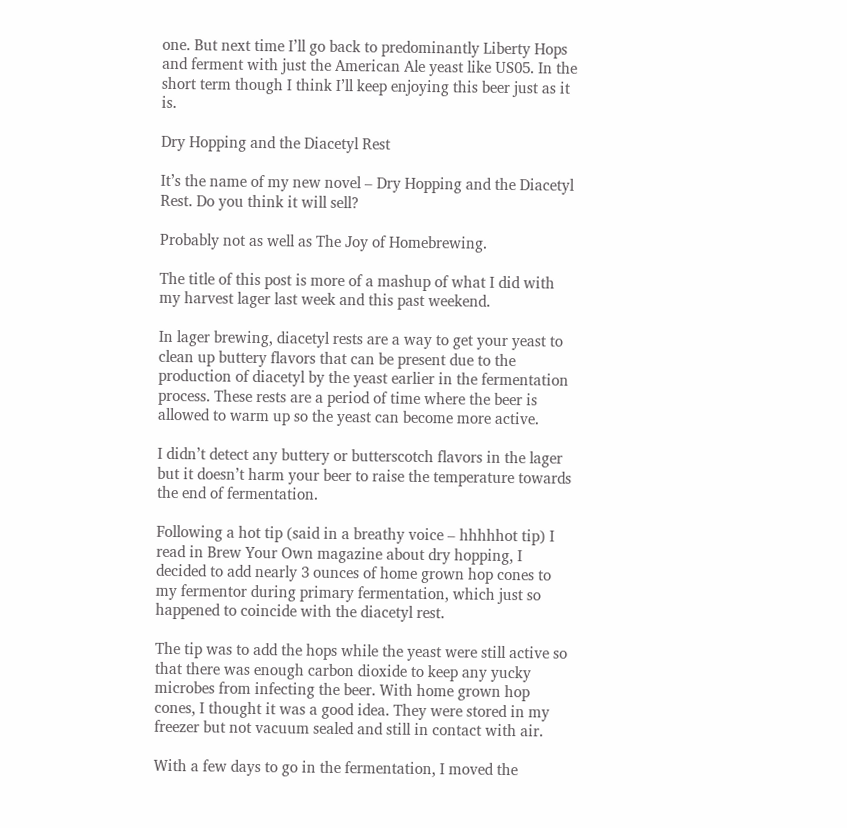one. But next time I’ll go back to predominantly Liberty Hops and ferment with just the American Ale yeast like US05. In the short term though I think I’ll keep enjoying this beer just as it is.

Dry Hopping and the Diacetyl Rest

It’s the name of my new novel – Dry Hopping and the Diacetyl Rest. Do you think it will sell?

Probably not as well as The Joy of Homebrewing.

The title of this post is more of a mashup of what I did with my harvest lager last week and this past weekend.

In lager brewing, diacetyl rests are a way to get your yeast to clean up buttery flavors that can be present due to the production of diacetyl by the yeast earlier in the fermentation process. These rests are a period of time where the beer is allowed to warm up so the yeast can become more active.

I didn’t detect any buttery or butterscotch flavors in the lager but it doesn’t harm your beer to raise the temperature towards the end of fermentation.

Following a hot tip (said in a breathy voice – hhhhhot tip) I read in Brew Your Own magazine about dry hopping, I decided to add nearly 3 ounces of home grown hop cones to my fermentor during primary fermentation, which just so happened to coincide with the diacetyl rest.

The tip was to add the hops while the yeast were still active so that there was enough carbon dioxide to keep any yucky microbes from infecting the beer. With home grown hop cones, I thought it was a good idea. They were stored in my freezer but not vacuum sealed and still in contact with air.

With a few days to go in the fermentation, I moved the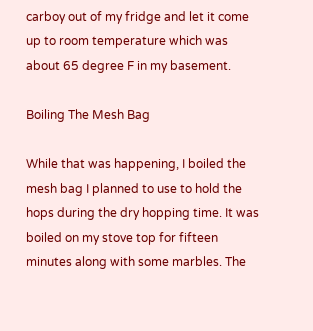carboy out of my fridge and let it come up to room temperature which was about 65 degree F in my basement.

Boiling The Mesh Bag

While that was happening, I boiled the mesh bag I planned to use to hold the hops during the dry hopping time. It was boiled on my stove top for fifteen minutes along with some marbles. The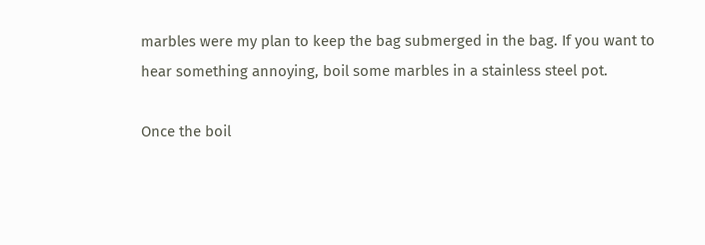marbles were my plan to keep the bag submerged in the bag. If you want to hear something annoying, boil some marbles in a stainless steel pot.

Once the boil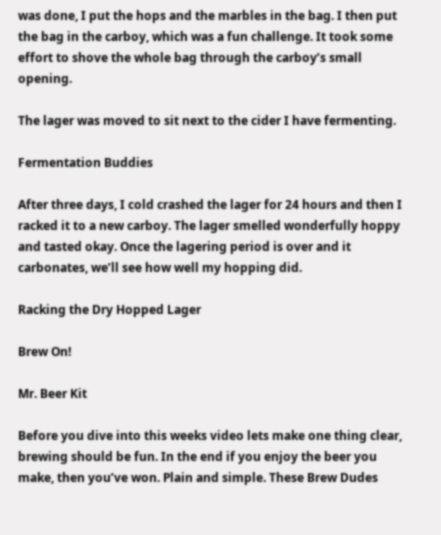was done, I put the hops and the marbles in the bag. I then put the bag in the carboy, which was a fun challenge. It took some effort to shove the whole bag through the carboy’s small opening.

The lager was moved to sit next to the cider I have fermenting.

Fermentation Buddies

After three days, I cold crashed the lager for 24 hours and then I racked it to a new carboy. The lager smelled wonderfully hoppy and tasted okay. Once the lagering period is over and it carbonates, we’ll see how well my hopping did.

Racking the Dry Hopped Lager

Brew On!

Mr. Beer Kit

Before you dive into this weeks video lets make one thing clear, brewing should be fun. In the end if you enjoy the beer you make, then you’ve won. Plain and simple. These Brew Dudes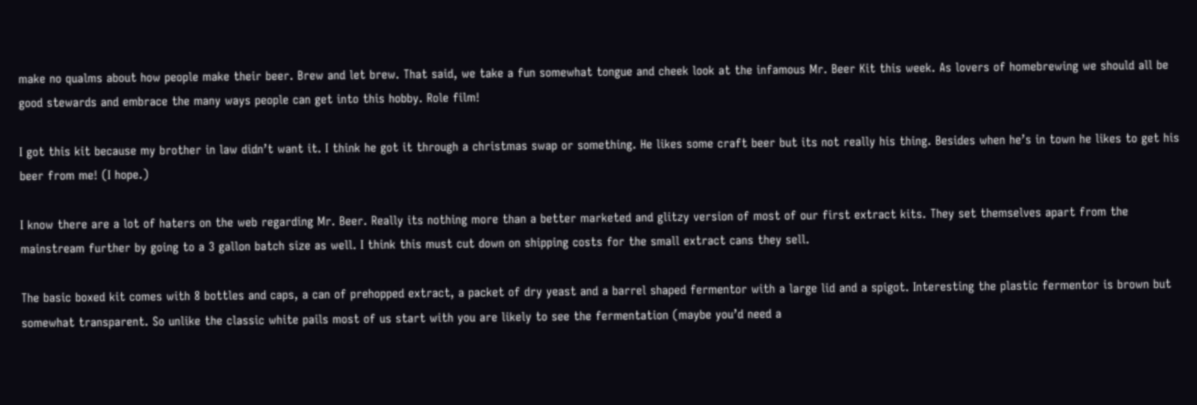make no qualms about how people make their beer. Brew and let brew. That said, we take a fun somewhat tongue and cheek look at the infamous Mr. Beer Kit this week. As lovers of homebrewing we should all be good stewards and embrace the many ways people can get into this hobby. Role film!

I got this kit because my brother in law didn’t want it. I think he got it through a christmas swap or something. He likes some craft beer but its not really his thing. Besides when he’s in town he likes to get his beer from me! (I hope.)

I know there are a lot of haters on the web regarding Mr. Beer. Really its nothing more than a better marketed and glitzy version of most of our first extract kits. They set themselves apart from the mainstream further by going to a 3 gallon batch size as well. I think this must cut down on shipping costs for the small extract cans they sell.

The basic boxed kit comes with 8 bottles and caps, a can of prehopped extract, a packet of dry yeast and a barrel shaped fermentor with a large lid and a spigot. Interesting the plastic fermentor is brown but somewhat transparent. So unlike the classic white pails most of us start with you are likely to see the fermentation (maybe you’d need a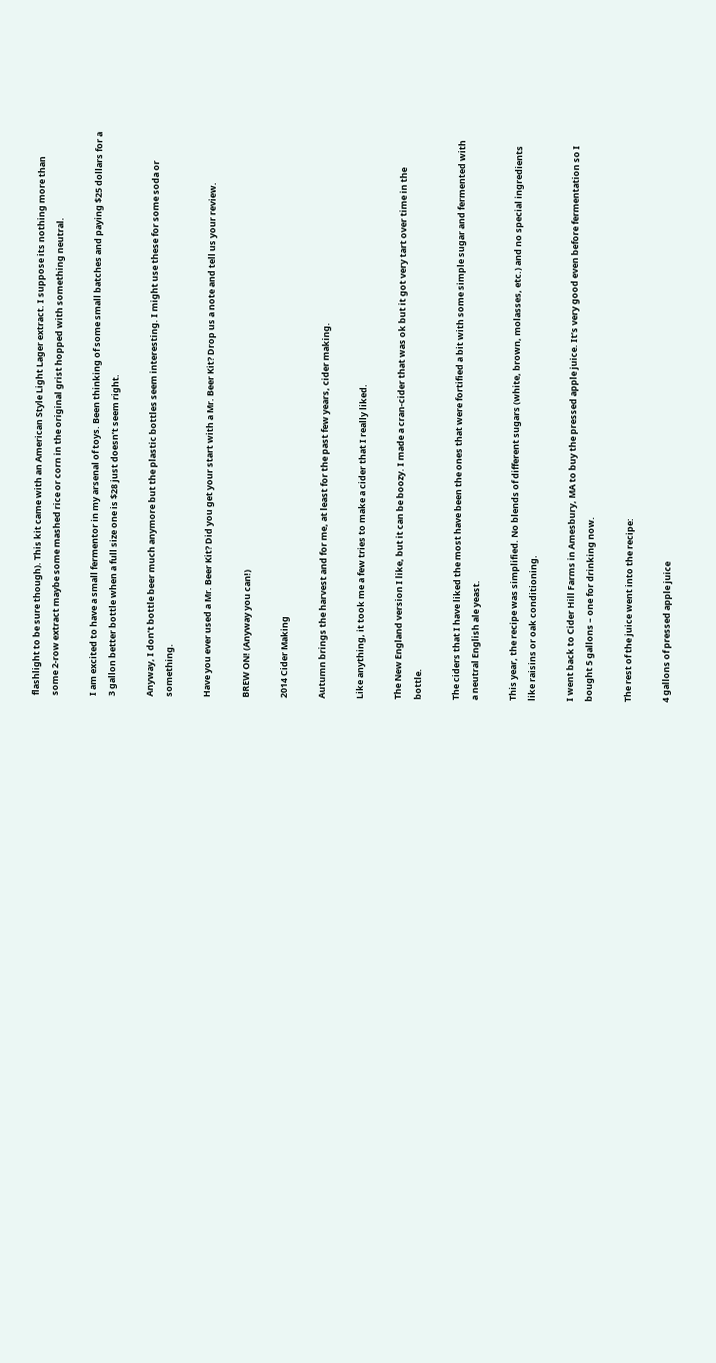flashlight to be sure though). This kit came with an American Style Light Lager extract. I suppose its nothing more than some 2-row extract maybe some mashed rice or corn in the original grist hopped with something neutral.

I am excited to have a small fermentor in my arsenal of toys. Been thinking of some small batches and paying $25 dollars for a 3 gallon better bottle when a full size one is $28 just doesn’t seem right.

Anyway, I don’t bottle beer much anymore but the plastic bottles seem interesting. I might use these for some soda or something.

Have you ever used a Mr. Beer Kit? Did you get your start with a Mr. Beer Kit? Drop us a note and tell us your review.

BREW ON! (Anyway you can!)

2014 Cider Making

Autumn brings the harvest and for me, at least for the past few years, cider making.

Like anything, it took me a few tries to make a cider that I really liked.

The New England version I like, but it can be boozy. I made a cran-cider that was ok but it got very tart over time in the bottle.

The ciders that I have liked the most have been the ones that were fortified a bit with some simple sugar and fermented with a neutral English ale yeast.

This year, the recipe was simplified. No blends of different sugars (white, brown, molasses, etc.) and no special ingredients like raisins or oak conditioning.

I went back to Cider Hill Farms in Amesbury, MA to buy the pressed apple juice. It’s very good even before fermentation so I bought 5 gallons – one for drinking now.

The rest of the juice went into the recipe:

4 gallons of pressed apple juice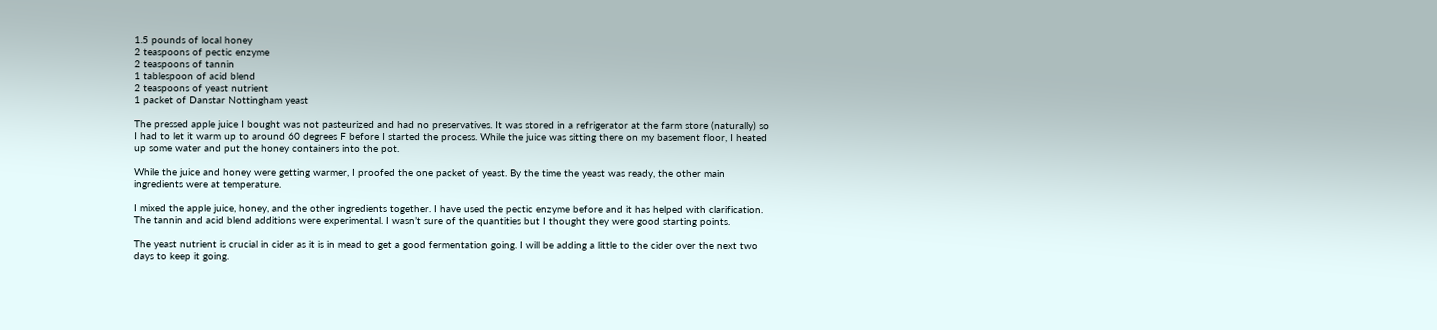1.5 pounds of local honey
2 teaspoons of pectic enzyme
2 teaspoons of tannin
1 tablespoon of acid blend
2 teaspoons of yeast nutrient
1 packet of Danstar Nottingham yeast

The pressed apple juice I bought was not pasteurized and had no preservatives. It was stored in a refrigerator at the farm store (naturally) so I had to let it warm up to around 60 degrees F before I started the process. While the juice was sitting there on my basement floor, I heated up some water and put the honey containers into the pot.

While the juice and honey were getting warmer, I proofed the one packet of yeast. By the time the yeast was ready, the other main ingredients were at temperature.

I mixed the apple juice, honey, and the other ingredients together. I have used the pectic enzyme before and it has helped with clarification. The tannin and acid blend additions were experimental. I wasn’t sure of the quantities but I thought they were good starting points.

The yeast nutrient is crucial in cider as it is in mead to get a good fermentation going. I will be adding a little to the cider over the next two days to keep it going.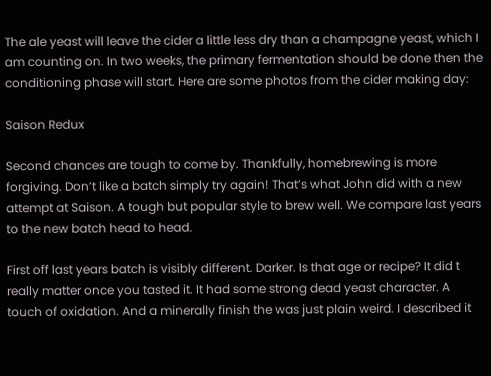The ale yeast will leave the cider a little less dry than a champagne yeast, which I am counting on. In two weeks, the primary fermentation should be done then the conditioning phase will start. Here are some photos from the cider making day:

Saison Redux

Second chances are tough to come by. Thankfully, homebrewing is more forgiving. Don’t like a batch simply try again! That’s what John did with a new attempt at Saison. A tough but popular style to brew well. We compare last years to the new batch head to head.

First off last years batch is visibly different. Darker. Is that age or recipe? It did t really matter once you tasted it. It had some strong dead yeast character. A touch of oxidation. And a minerally finish the was just plain weird. I described it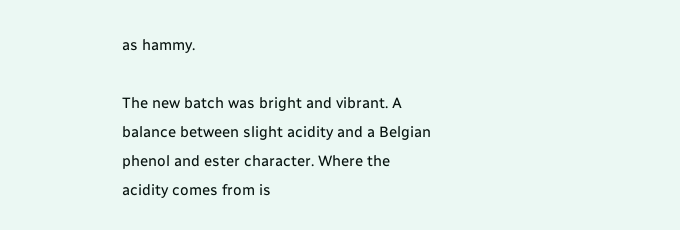as hammy.

The new batch was bright and vibrant. A balance between slight acidity and a Belgian phenol and ester character. Where the acidity comes from is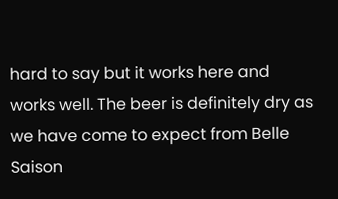hard to say but it works here and works well. The beer is definitely dry as we have come to expect from Belle Saison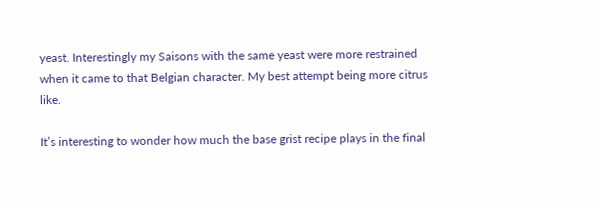yeast. Interestingly my Saisons with the same yeast were more restrained when it came to that Belgian character. My best attempt being more citrus like.

It’s interesting to wonder how much the base grist recipe plays in the final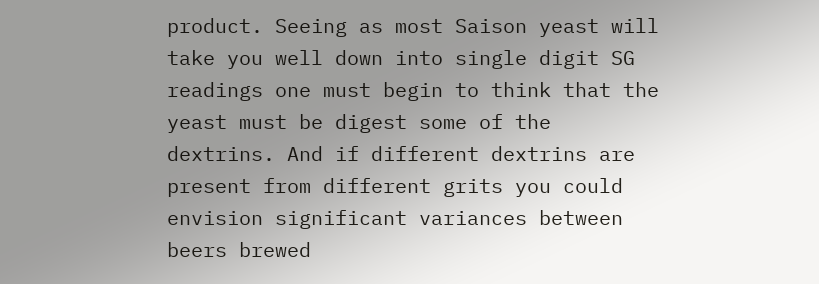product. Seeing as most Saison yeast will take you well down into single digit SG readings one must begin to think that the yeast must be digest some of the dextrins. And if different dextrins are present from different grits you could envision significant variances between beers brewed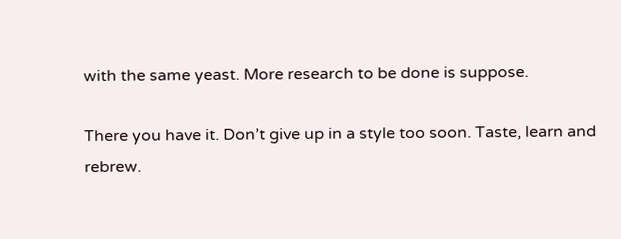with the same yeast. More research to be done is suppose.

There you have it. Don’t give up in a style too soon. Taste, learn and rebrew.